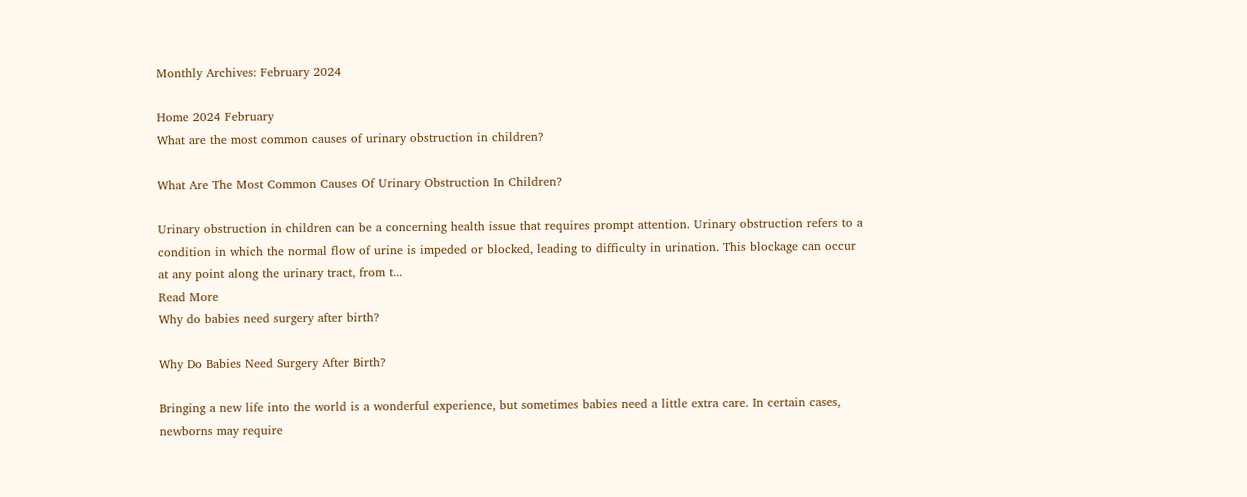Monthly Archives: February 2024

Home 2024 February
What are the most common causes of urinary obstruction in children?

What Are The Most Common Causes Of Urinary Obstruction In Children?

Urinary obstruction in children can be a concerning health issue that requires prompt attention. Urinary obstruction refers to a condition in which the normal flow of urine is impeded or blocked, leading to difficulty in urination. This blockage can occur at any point along the urinary tract, from t...
Read More
Why do babies need surgery after birth?

Why Do Babies Need Surgery After Birth?

Bringing a new life into the world is a wonderful experience, but sometimes babies need a little extra care. In certain cases, newborns may require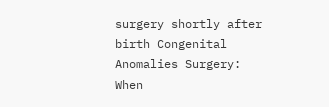surgery shortly after birth Congenital Anomalies Surgery: When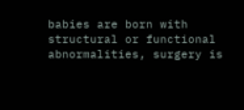babies are born with structural or functional abnormalities, surgery is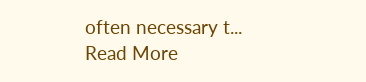often necessary t...
Read More